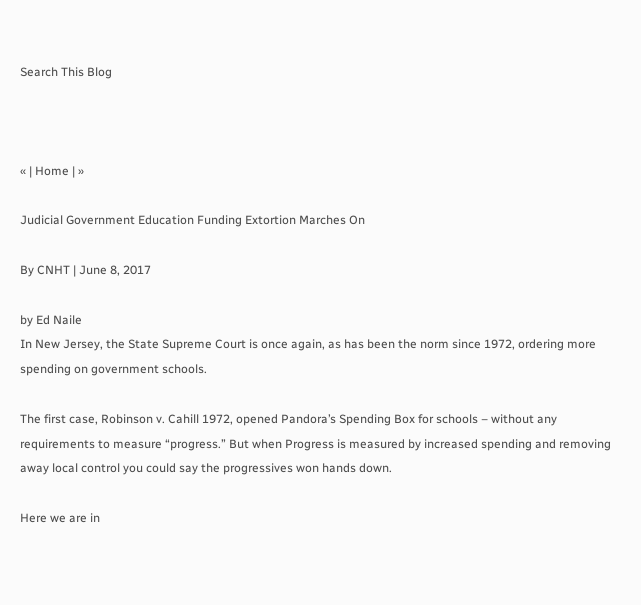Search This Blog



« | Home | »

Judicial Government Education Funding Extortion Marches On

By CNHT | June 8, 2017

by Ed Naile
In New Jersey, the State Supreme Court is once again, as has been the norm since 1972, ordering more spending on government schools.

The first case, Robinson v. Cahill 1972, opened Pandora’s Spending Box for schools – without any requirements to measure “progress.” But when Progress is measured by increased spending and removing away local control you could say the progressives won hands down.

Here we are in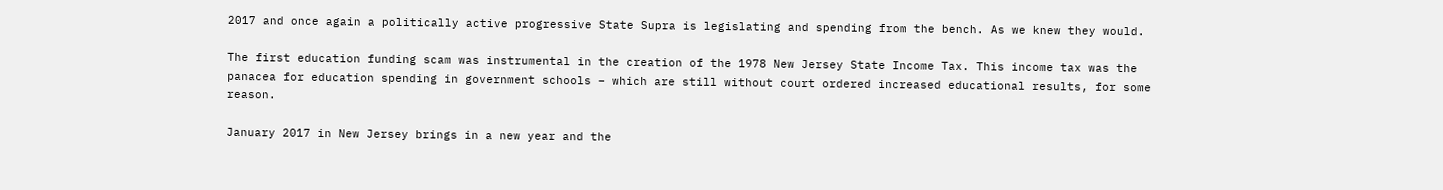2017 and once again a politically active progressive State Supra is legislating and spending from the bench. As we knew they would.

The first education funding scam was instrumental in the creation of the 1978 New Jersey State Income Tax. This income tax was the panacea for education spending in government schools – which are still without court ordered increased educational results, for some reason.

January 2017 in New Jersey brings in a new year and the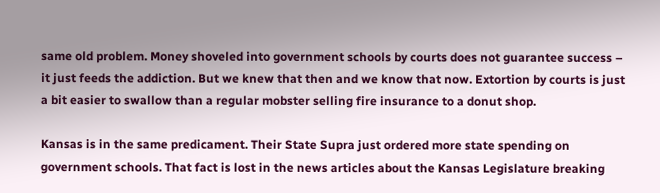same old problem. Money shoveled into government schools by courts does not guarantee success – it just feeds the addiction. But we knew that then and we know that now. Extortion by courts is just a bit easier to swallow than a regular mobster selling fire insurance to a donut shop.

Kansas is in the same predicament. Their State Supra just ordered more state spending on government schools. That fact is lost in the news articles about the Kansas Legislature breaking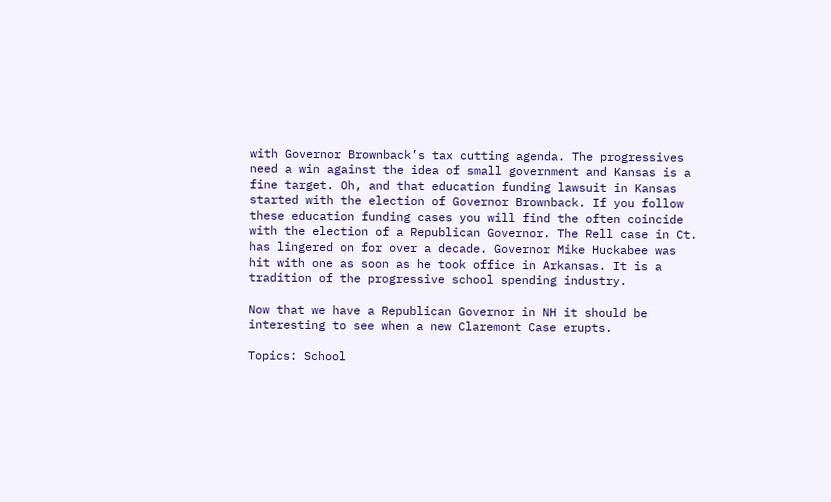with Governor Brownback’s tax cutting agenda. The progressives need a win against the idea of small government and Kansas is a fine target. Oh, and that education funding lawsuit in Kansas started with the election of Governor Brownback. If you follow these education funding cases you will find the often coincide with the election of a Republican Governor. The Rell case in Ct. has lingered on for over a decade. Governor Mike Huckabee was hit with one as soon as he took office in Arkansas. It is a tradition of the progressive school spending industry.

Now that we have a Republican Governor in NH it should be interesting to see when a new Claremont Case erupts.

Topics: School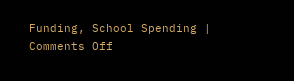Funding, School Spending | Comments Off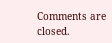Comments are closed.